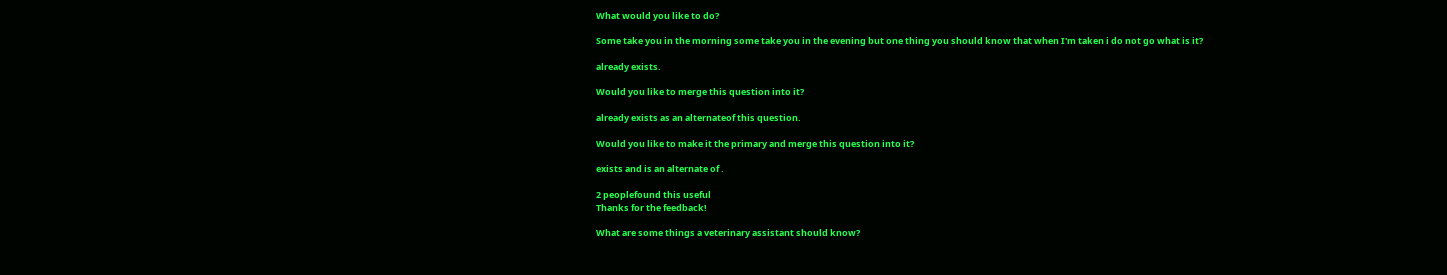What would you like to do?

Some take you in the morning some take you in the evening but one thing you should know that when I'm taken i do not go what is it?

already exists.

Would you like to merge this question into it?

already exists as an alternateof this question.

Would you like to make it the primary and merge this question into it?

exists and is an alternate of .

2 peoplefound this useful
Thanks for the feedback!

What are some things a veterinary assistant should know?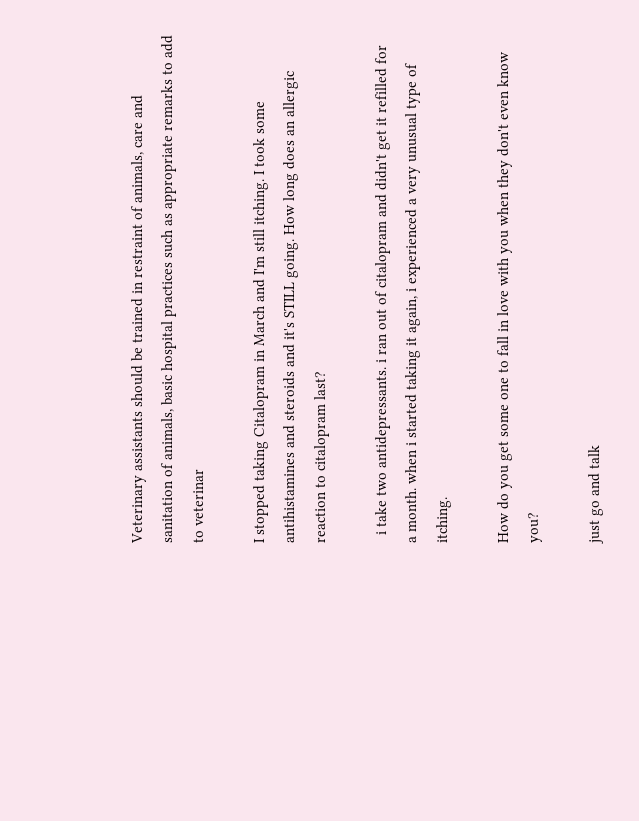Veterinary assistants should be trained in restraint of animals, care and sanitation of animals, basic hospital practices such as appropriate remarks to add to veterinar

I stopped taking Citalopram in March and I'm still itching. I took some antihistamines and steroids and it's STILL going. How long does an allergic reaction to citalopram last?

  i take two antidepressants. i ran out of citalopram and didn't get it refilled for a month. when i started taking it again, i experienced a very unusual type of itching.

How do you get some one to fall in love with you when they don't even know you?

just go and talk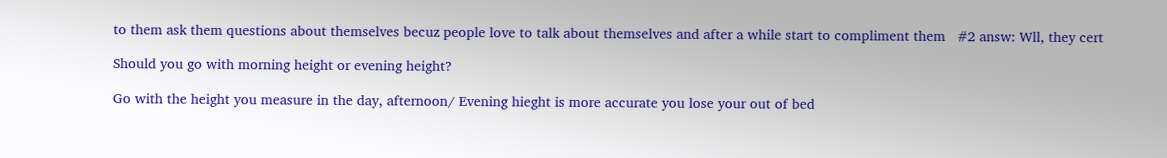to them ask them questions about themselves becuz people love to talk about themselves and after a while start to compliment them   #2 answ: Wll, they cert

Should you go with morning height or evening height?

Go with the height you measure in the day, afternoon/ Evening hieght is more accurate you lose your out of bed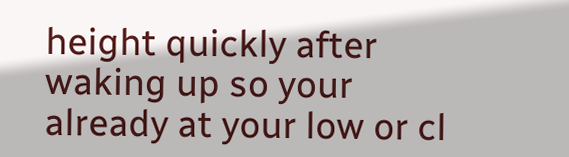height quickly after waking up so your already at your low or cl